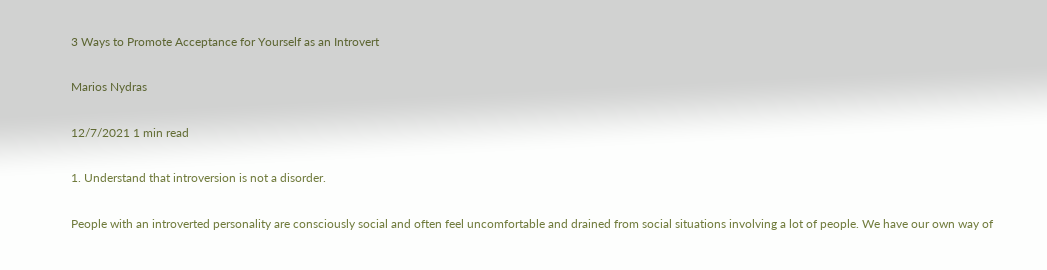3 Ways to Promote Acceptance for Yourself as an Introvert

Marios Nydras

12/7/2021 1 min read

1. Understand that introversion is not a disorder.

People with an introverted personality are consciously social and often feel uncomfortable and drained from social situations involving a lot of people. We have our own way of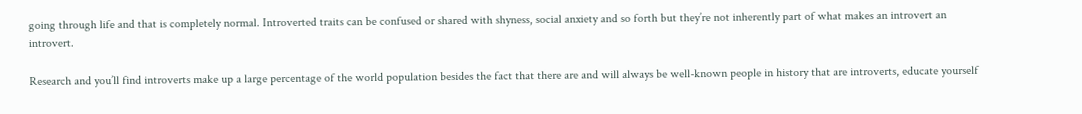going through life and that is completely normal. Introverted traits can be confused or shared with shyness, social anxiety and so forth but they’re not inherently part of what makes an introvert an introvert.

Research and you’ll find introverts make up a large percentage of the world population besides the fact that there are and will always be well-known people in history that are introverts, educate yourself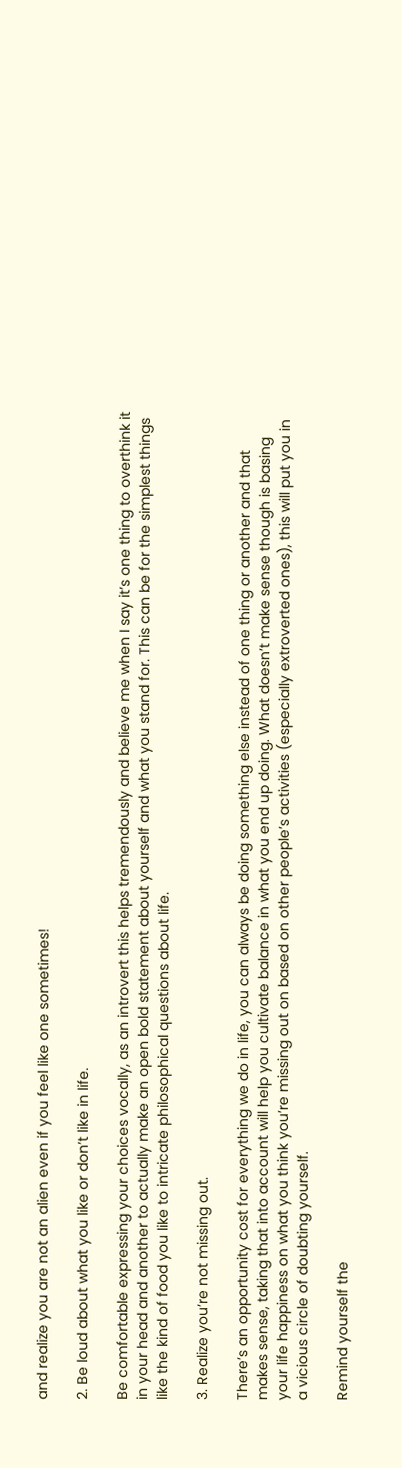and realize you are not an alien even if you feel like one sometimes!

2. Be loud about what you like or don’t like in life.

Be comfortable expressing your choices vocally, as an introvert this helps tremendously and believe me when I say it’s one thing to overthink it in your head and another to actually make an open bold statement about yourself and what you stand for. This can be for the simplest things like the kind of food you like to intricate philosophical questions about life.

3. Realize you’re not missing out.

There’s an opportunity cost for everything we do in life, you can always be doing something else instead of one thing or another and that makes sense, taking that into account will help you cultivate balance in what you end up doing. What doesn’t make sense though is basing your life happiness on what you think you’re missing out on based on other people’s activities (especially extroverted ones), this will put you in a vicious circle of doubting yourself.

Remind yourself the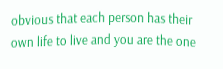obvious that each person has their own life to live and you are the one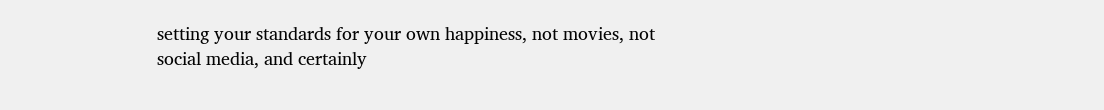setting your standards for your own happiness, not movies, not social media, and certainly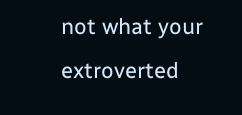not what your extroverted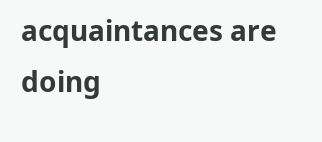acquaintances are doing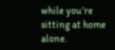while you’re sitting at home alone.